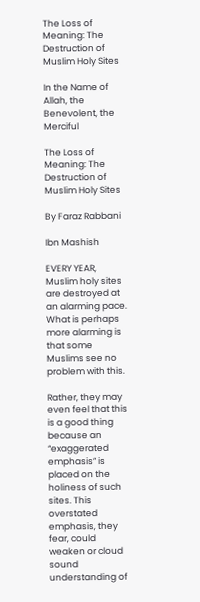The Loss of Meaning: The Destruction of Muslim Holy Sites

In the Name of Allah, the Benevolent, the Merciful

The Loss of Meaning: The Destruction of Muslim Holy Sites

By Faraz Rabbani

Ibn Mashish

EVERY YEAR, Muslim holy sites are destroyed at an alarming pace. What is perhaps more alarming is that some Muslims see no problem with this.

Rather, they may even feel that this is a good thing because an “exaggerated emphasis” is placed on the holiness of such sites. This overstated emphasis, they fear, could weaken or cloud sound understanding of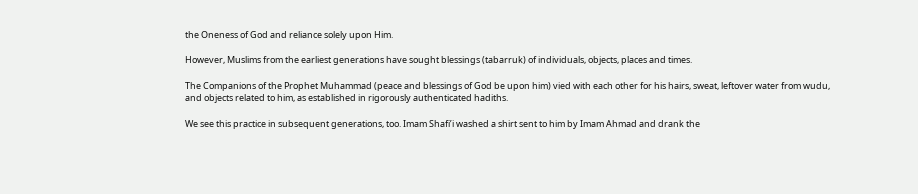the Oneness of God and reliance solely upon Him.

However, Muslims from the earliest generations have sought blessings (tabarruk) of individuals, objects, places and times.

The Companions of the Prophet Muhammad (peace and blessings of God be upon him) vied with each other for his hairs, sweat, leftover water from wudu, and objects related to him, as established in rigorously authenticated hadiths.

We see this practice in subsequent generations, too. Imam Shafi’i washed a shirt sent to him by Imam Ahmad and drank the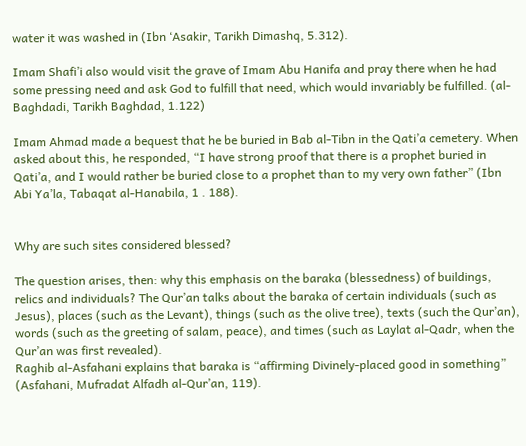water it was washed in (Ibn ‘Asakir, Tarikh Dimashq, 5.312).

Imam Shafi’i also would visit the grave of Imam Abu Hanifa and pray there when he had some pressing need and ask God to fulfill that need, which would invariably be fulfilled. (al-Baghdadi, Tarikh Baghdad, 1.122)

Imam Ahmad made a bequest that he be buried in Bab al-Tibn in the Qati’a cemetery. When asked about this, he responded, “I have strong proof that there is a prophet buried in Qati’a, and I would rather be buried close to a prophet than to my very own father” (Ibn Abi Ya’la, Tabaqat al-Hanabila, 1 . 188).


Why are such sites considered blessed?

The question arises, then: why this emphasis on the baraka (blessedness) of buildings, relics and individuals? The Qur’an talks about the baraka of certain individuals (such as Jesus), places (such as the Levant), things (such as the olive tree), texts (such the Qur’an), words (such as the greeting of salam, peace), and times (such as Laylat al-Qadr, when the Qur’an was first revealed).
Raghib al-Asfahani explains that baraka is “affirming Divinely-placed good in something” (Asfahani, Mufradat Alfadh al-Qur’an, 119).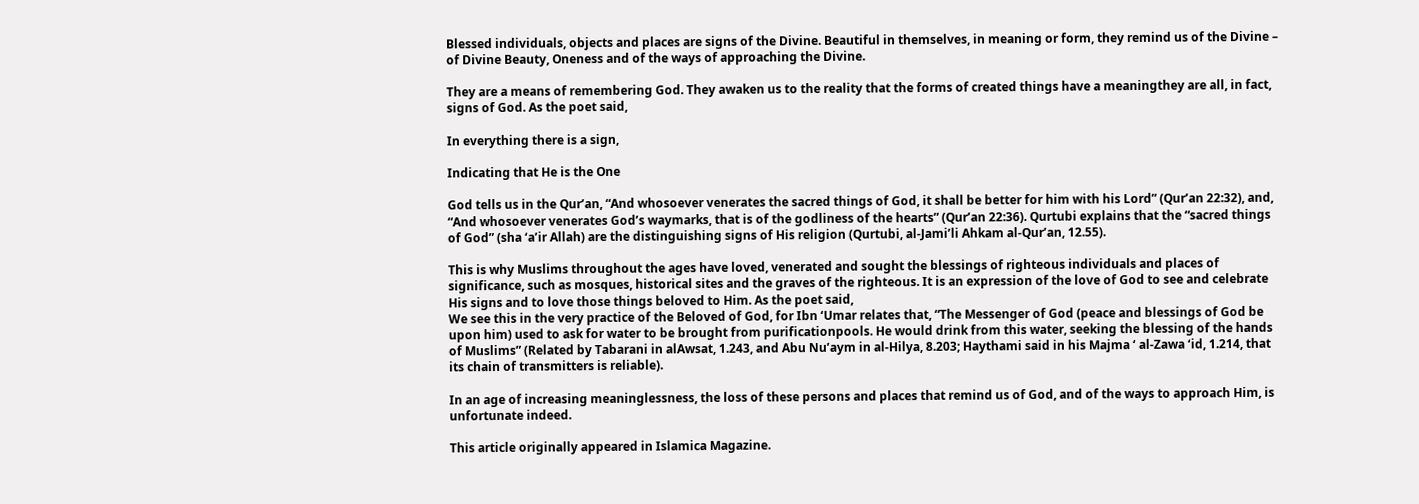Blessed individuals, objects and places are signs of the Divine. Beautiful in themselves, in meaning or form, they remind us of the Divine – of Divine Beauty, Oneness and of the ways of approaching the Divine.

They are a means of remembering God. They awaken us to the reality that the forms of created things have a meaningthey are all, in fact, signs of God. As the poet said,

In everything there is a sign,

Indicating that He is the One

God tells us in the Qur’an, “And whosoever venerates the sacred things of God, it shall be better for him with his Lord” (Qur’an 22:32), and, “And whosoever venerates God’s waymarks, that is of the godliness of the hearts” (Qur’an 22:36). Qurtubi explains that the “sacred things of God” (sha ‘a’ir Allah) are the distinguishing signs of His religion (Qurtubi, al-Jami’li Ahkam al-Qur’an, 12.55).

This is why Muslims throughout the ages have loved, venerated and sought the blessings of righteous individuals and places of significance, such as mosques, historical sites and the graves of the righteous. It is an expression of the love of God to see and celebrate His signs and to love those things beloved to Him. As the poet said,
We see this in the very practice of the Beloved of God, for Ibn ‘Umar relates that, “The Messenger of God (peace and blessings of God be upon him) used to ask for water to be brought from purificationpools. He would drink from this water, seeking the blessing of the hands of Muslims” (Related by Tabarani in alAwsat, 1.243, and Abu Nu’aym in al-Hilya, 8.203; Haythami said in his Majma ‘ al-Zawa ‘id, 1.214, that its chain of transmitters is reliable).

In an age of increasing meaninglessness, the loss of these persons and places that remind us of God, and of the ways to approach Him, is unfortunate indeed.

This article originally appeared in Islamica Magazine.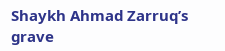Shaykh Ahmad Zarruq’s grave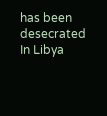has been desecrated In Libya